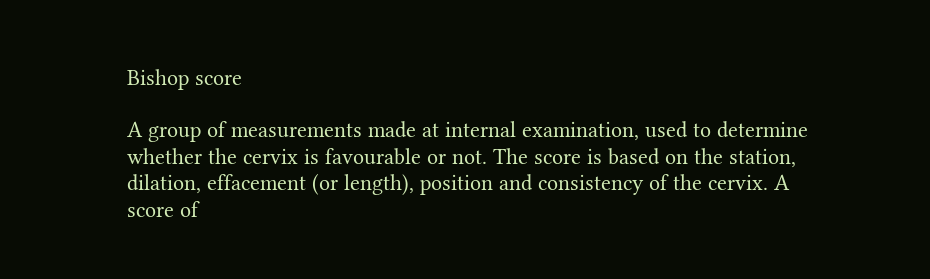Bishop score

A group of measurements made at internal examination, used to determine whether the cervix is favourable or not. The score is based on the station, dilation, effacement (or length), position and consistency of the cervix. A score of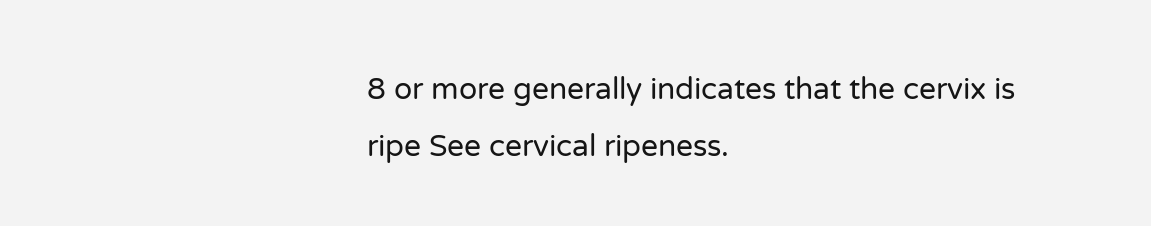8 or more generally indicates that the cervix is ripe See cervical ripeness.